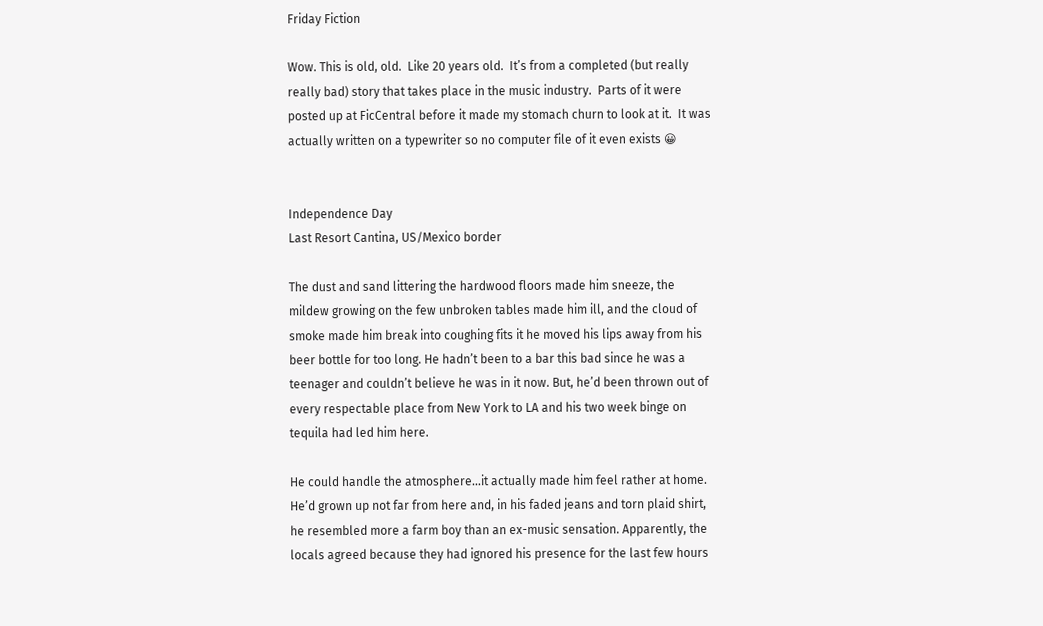Friday Fiction

Wow. This is old, old.  Like 20 years old.  It’s from a completed (but really really bad) story that takes place in the music industry.  Parts of it were posted up at FicCentral before it made my stomach churn to look at it.  It was actually written on a typewriter so no computer file of it even exists 😀


Independence Day
Last Resort Cantina, US/Mexico border

The dust and sand littering the hardwood floors made him sneeze, the mildew growing on the few unbroken tables made him ill, and the cloud of smoke made him break into coughing fits it he moved his lips away from his beer bottle for too long. He hadn’t been to a bar this bad since he was a teenager and couldn’t believe he was in it now. But, he’d been thrown out of every respectable place from New York to LA and his two week binge on tequila had led him here.

He could handle the atmosphere…it actually made him feel rather at home. He’d grown up not far from here and, in his faded jeans and torn plaid shirt, he resembled more a farm boy than an ex-music sensation. Apparently, the locals agreed because they had ignored his presence for the last few hours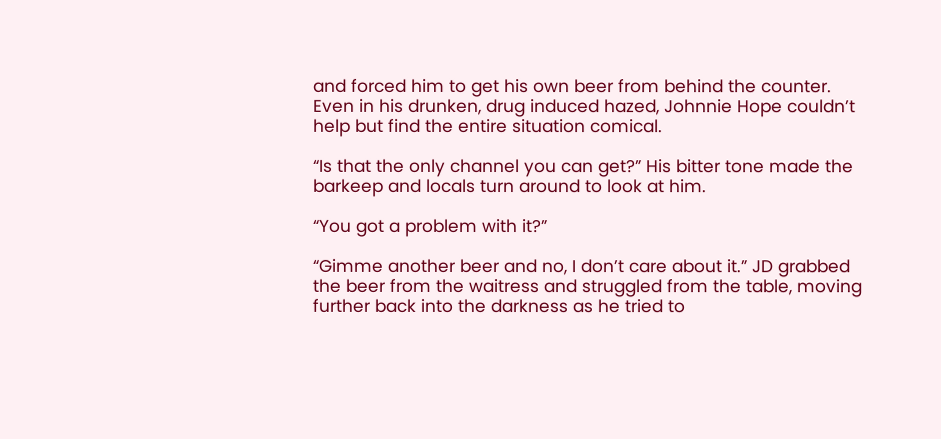and forced him to get his own beer from behind the counter. Even in his drunken, drug induced hazed, Johnnie Hope couldn’t help but find the entire situation comical.

“Is that the only channel you can get?” His bitter tone made the barkeep and locals turn around to look at him.

“You got a problem with it?”

“Gimme another beer and no, I don’t care about it.” JD grabbed the beer from the waitress and struggled from the table, moving further back into the darkness as he tried to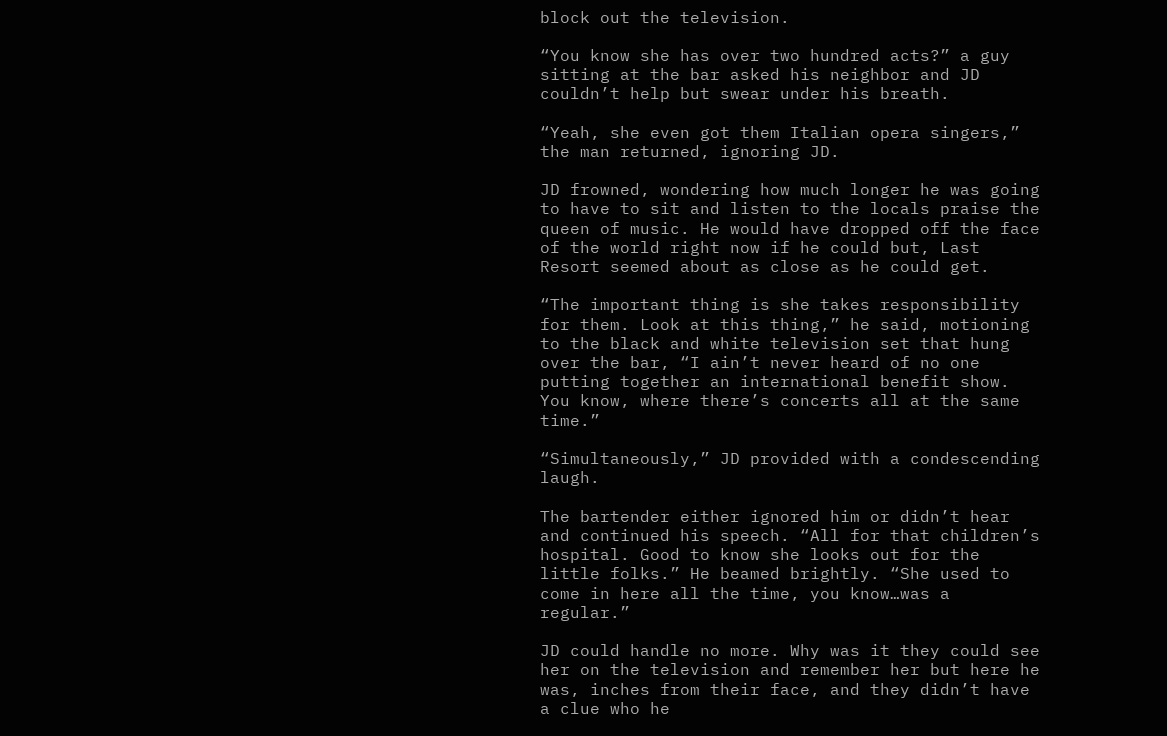block out the television.

“You know she has over two hundred acts?” a guy sitting at the bar asked his neighbor and JD couldn’t help but swear under his breath.

“Yeah, she even got them Italian opera singers,” the man returned, ignoring JD.

JD frowned, wondering how much longer he was going to have to sit and listen to the locals praise the queen of music. He would have dropped off the face of the world right now if he could but, Last Resort seemed about as close as he could get.

“The important thing is she takes responsibility for them. Look at this thing,” he said, motioning to the black and white television set that hung over the bar, “I ain’t never heard of no one putting together an international benefit show. You know, where there’s concerts all at the same time.”

“Simultaneously,” JD provided with a condescending laugh.

The bartender either ignored him or didn’t hear and continued his speech. “All for that children’s hospital. Good to know she looks out for the little folks.” He beamed brightly. “She used to come in here all the time, you know…was a regular.”

JD could handle no more. Why was it they could see her on the television and remember her but here he was, inches from their face, and they didn’t have a clue who he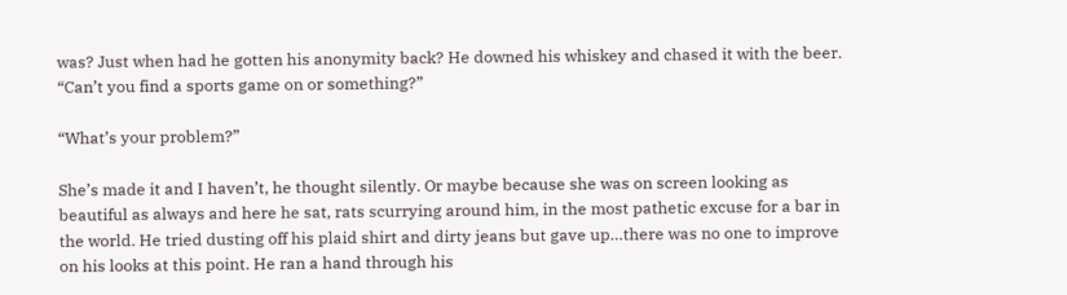was? Just when had he gotten his anonymity back? He downed his whiskey and chased it with the beer. “Can’t you find a sports game on or something?”

“What’s your problem?”

She’s made it and I haven’t, he thought silently. Or maybe because she was on screen looking as beautiful as always and here he sat, rats scurrying around him, in the most pathetic excuse for a bar in the world. He tried dusting off his plaid shirt and dirty jeans but gave up…there was no one to improve on his looks at this point. He ran a hand through his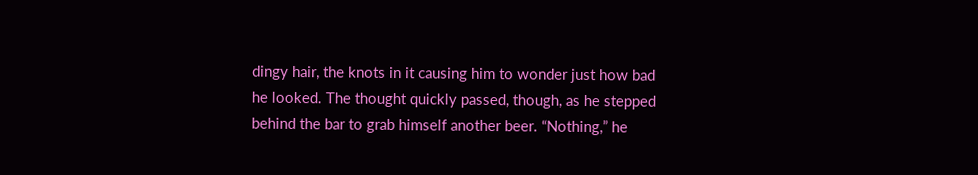dingy hair, the knots in it causing him to wonder just how bad he looked. The thought quickly passed, though, as he stepped behind the bar to grab himself another beer. “Nothing,” he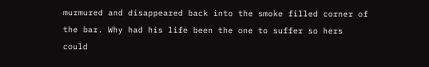murmured and disappeared back into the smoke filled corner of the bar. Why had his life been the one to suffer so hers could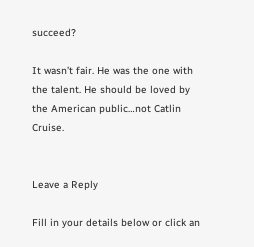succeed?

It wasn’t fair. He was the one with the talent. He should be loved by the American public…not Catlin Cruise.


Leave a Reply

Fill in your details below or click an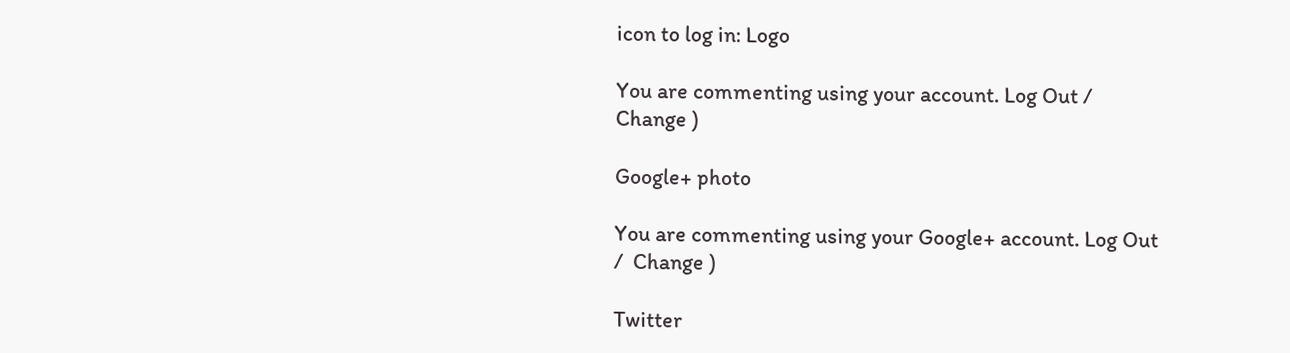icon to log in: Logo

You are commenting using your account. Log Out /  Change )

Google+ photo

You are commenting using your Google+ account. Log Out /  Change )

Twitter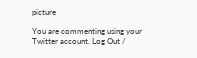picture

You are commenting using your Twitter account. Log Out /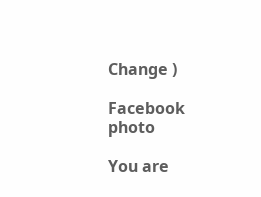Change )

Facebook photo

You are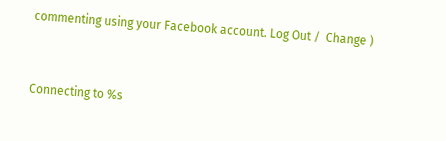commenting using your Facebook account. Log Out /  Change )


Connecting to %s